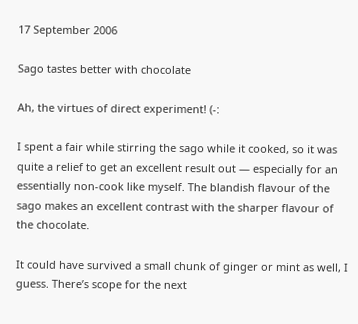17 September 2006

Sago tastes better with chocolate

Ah, the virtues of direct experiment! (-:

I spent a fair while stirring the sago while it cooked, so it was quite a relief to get an excellent result out — especially for an essentially non-cook like myself. The blandish flavour of the sago makes an excellent contrast with the sharper flavour of the chocolate.

It could have survived a small chunk of ginger or mint as well, I guess. There’s scope for the next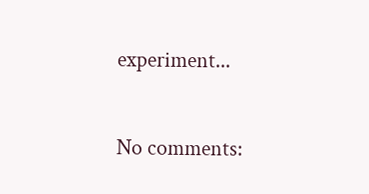experiment...

No comments: